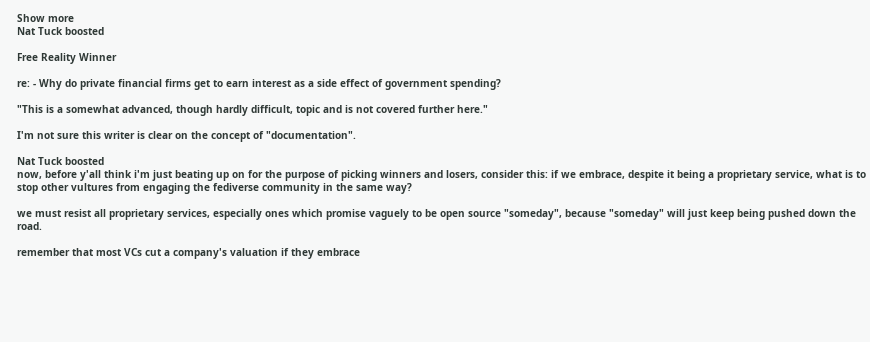Show more
Nat Tuck boosted

Free Reality Winner

re: - Why do private financial firms get to earn interest as a side effect of government spending?

"This is a somewhat advanced, though hardly difficult, topic and is not covered further here."

I'm not sure this writer is clear on the concept of "documentation".

Nat Tuck boosted
now, before y'all think i'm just beating up on for the purpose of picking winners and losers, consider this: if we embrace, despite it being a proprietary service, what is to stop other vultures from engaging the fediverse community in the same way?

we must resist all proprietary services, especially ones which promise vaguely to be open source "someday", because "someday" will just keep being pushed down the road.

remember that most VCs cut a company's valuation if they embrace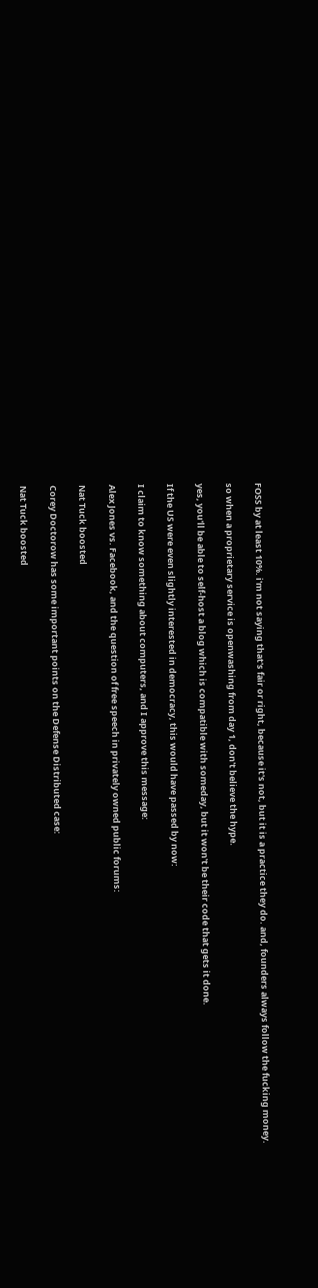FOSS by at least 10%. i'm not saying that's fair or right, because it's not, but it is a practice they do. and, founders always follow the fucking money.

so when a proprietary service is openwashing from day 1, don't believe the hype.

yes, you'll be able to self-host a blog which is compatible with someday, but it won't be their code that gets it done.

If the US were even slightly interested in democracy, this would have passed by now:

I claim to know something about computers, and I approve this message:

Alex Jones vs. Facebook, and the question of free speech in privately owned public forums:

Nat Tuck boosted

Corey Doctorow has some important points on the Defense Distributed case:

Nat Tuck boosted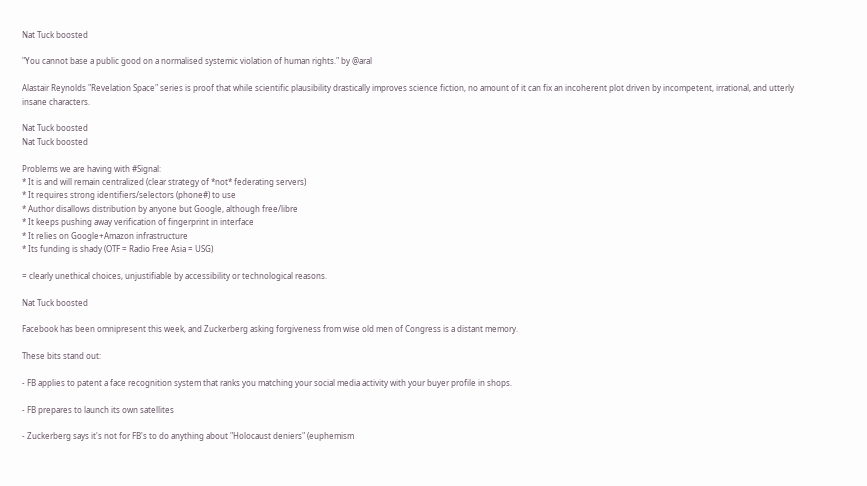Nat Tuck boosted

"You cannot base a public good on a normalised systemic violation of human rights." by @aral

Alastair Reynolds "Revelation Space" series is proof that while scientific plausibility drastically improves science fiction, no amount of it can fix an incoherent plot driven by incompetent, irrational, and utterly insane characters.

Nat Tuck boosted
Nat Tuck boosted

Problems we are having with #Signal:
* It is and will remain centralized (clear strategy of *not* federating servers)
* It requires strong identifiers/selectors (phone#) to use
* Author disallows distribution by anyone but Google, although free/libre
* It keeps pushing away verification of fingerprint in interface
* It relies on Google+Amazon infrastructure
* Its funding is shady (OTF = Radio Free Asia = USG)

= clearly unethical choices, unjustifiable by accessibility or technological reasons.

Nat Tuck boosted

Facebook has been omnipresent this week, and Zuckerberg asking forgiveness from wise old men of Congress is a distant memory.

These bits stand out:

- FB applies to patent a face recognition system that ranks you matching your social media activity with your buyer profile in shops.

- FB prepares to launch its own satellites

- Zuckerberg says it's not for FB's to do anything about "Holocaust deniers" (euphemism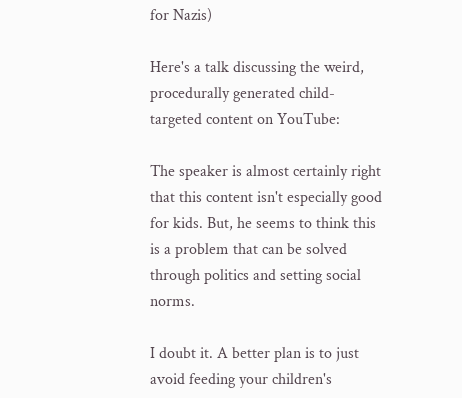for Nazis)

Here's a talk discussing the weird, procedurally generated child-targeted content on YouTube:

The speaker is almost certainly right that this content isn't especially good for kids. But, he seems to think this is a problem that can be solved through politics and setting social norms.

I doubt it. A better plan is to just avoid feeding your children's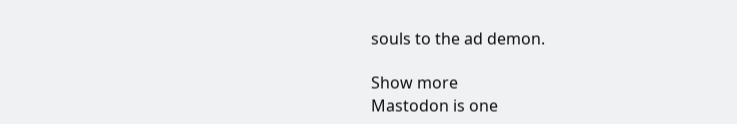souls to the ad demon.

Show more
Mastodon is one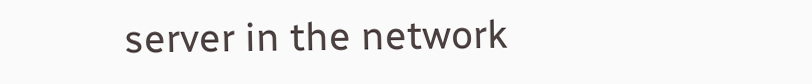server in the network